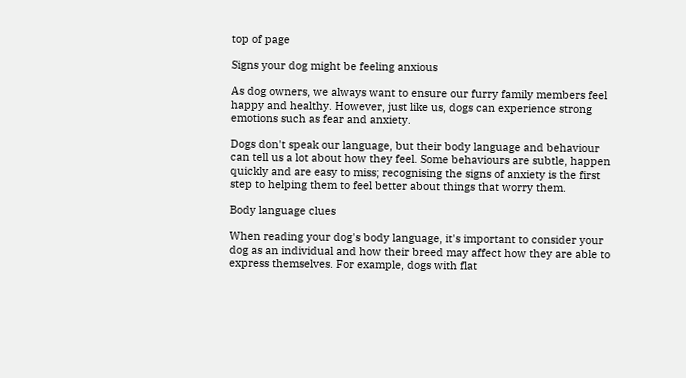top of page

Signs your dog might be feeling anxious

As dog owners, we always want to ensure our furry family members feel happy and healthy. However, just like us, dogs can experience strong emotions such as fear and anxiety.

Dogs don't speak our language, but their body language and behaviour can tell us a lot about how they feel. Some behaviours are subtle, happen quickly and are easy to miss; recognising the signs of anxiety is the first step to helping them to feel better about things that worry them.

Body language clues

When reading your dog's body language, it's important to consider your dog as an individual and how their breed may affect how they are able to express themselves. For example, dogs with flat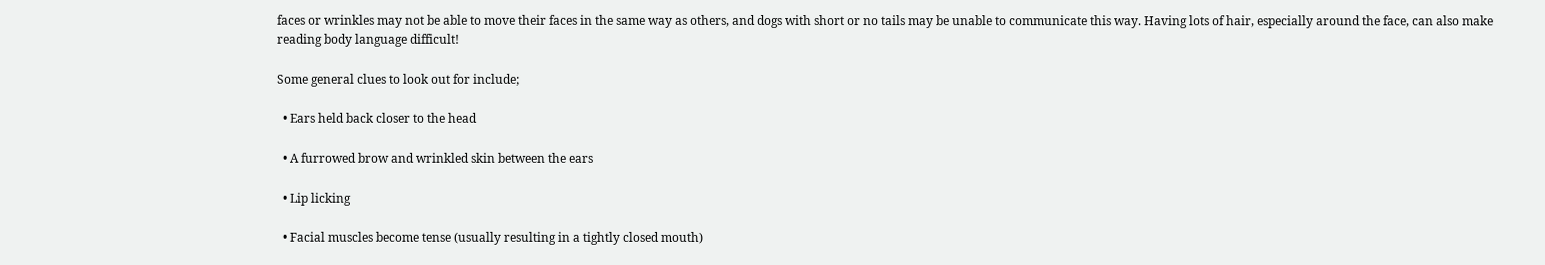faces or wrinkles may not be able to move their faces in the same way as others, and dogs with short or no tails may be unable to communicate this way. Having lots of hair, especially around the face, can also make reading body language difficult!

Some general clues to look out for include;

  • Ears held back closer to the head

  • A furrowed brow and wrinkled skin between the ears

  • Lip licking

  • Facial muscles become tense (usually resulting in a tightly closed mouth)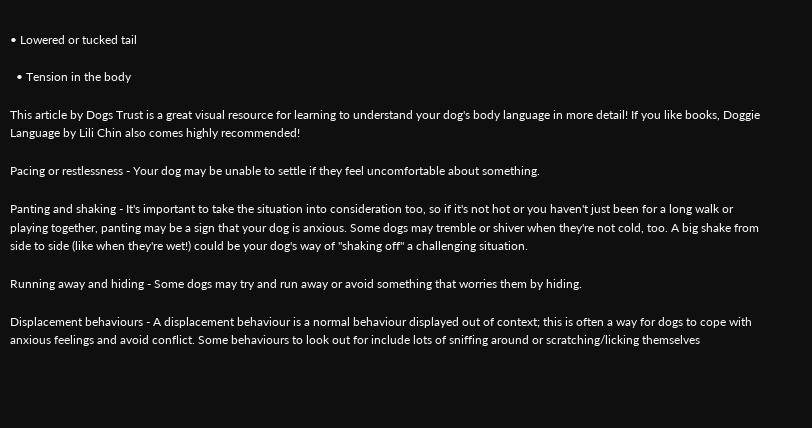• Lowered or tucked tail

  • Tension in the body

This article by Dogs Trust is a great visual resource for learning to understand your dog's body language in more detail! If you like books, Doggie Language by Lili Chin also comes highly recommended!

Pacing or restlessness - Your dog may be unable to settle if they feel uncomfortable about something.

Panting and shaking - It's important to take the situation into consideration too, so if it's not hot or you haven't just been for a long walk or playing together, panting may be a sign that your dog is anxious. Some dogs may tremble or shiver when they're not cold, too. A big shake from side to side (like when they're wet!) could be your dog's way of "shaking off" a challenging situation.

Running away and hiding - Some dogs may try and run away or avoid something that worries them by hiding.

Displacement behaviours - A displacement behaviour is a normal behaviour displayed out of context; this is often a way for dogs to cope with anxious feelings and avoid conflict. Some behaviours to look out for include lots of sniffing around or scratching/licking themselves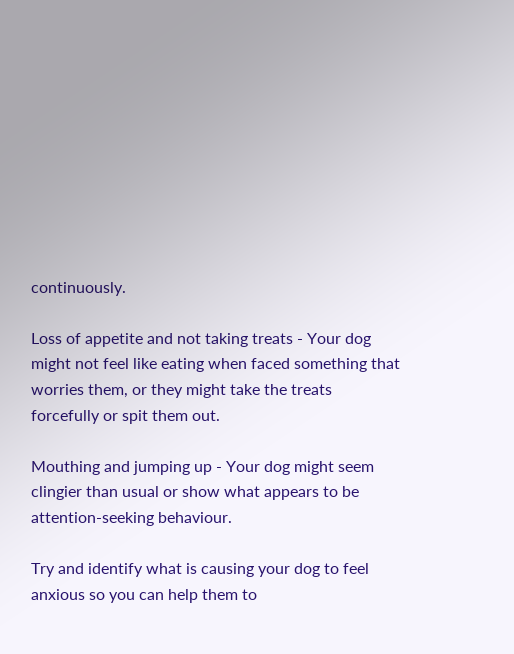continuously.

Loss of appetite and not taking treats - Your dog might not feel like eating when faced something that worries them, or they might take the treats forcefully or spit them out.

Mouthing and jumping up - Your dog might seem clingier than usual or show what appears to be attention-seeking behaviour.

Try and identify what is causing your dog to feel anxious so you can help them to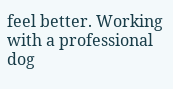feel better. Working with a professional dog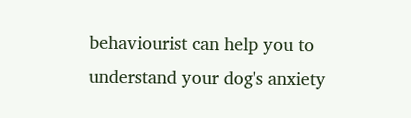behaviourist can help you to understand your dog's anxiety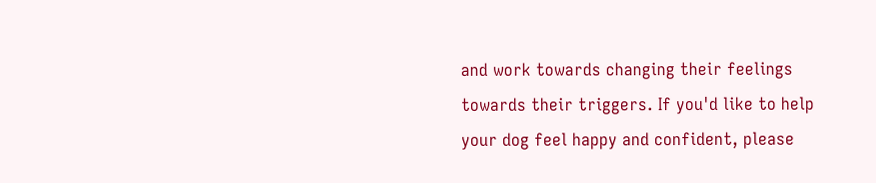and work towards changing their feelings towards their triggers. If you'd like to help your dog feel happy and confident, please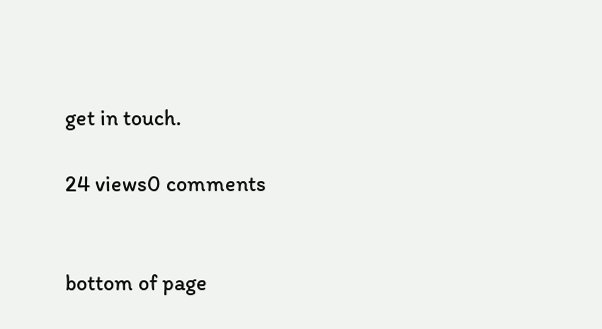get in touch.

24 views0 comments


bottom of page